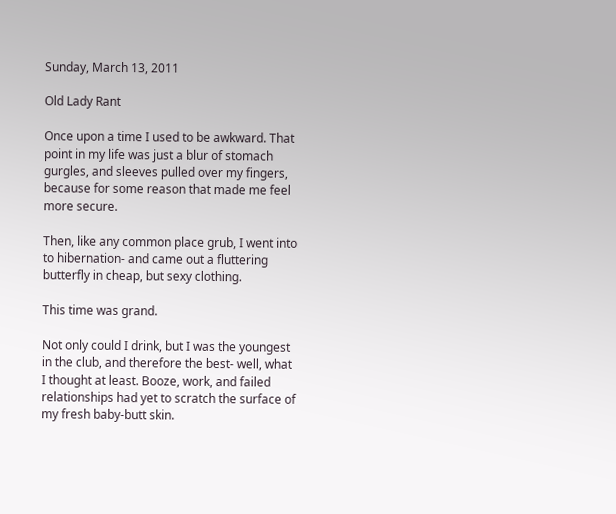Sunday, March 13, 2011

Old Lady Rant

Once upon a time I used to be awkward. That point in my life was just a blur of stomach gurgles, and sleeves pulled over my fingers, because for some reason that made me feel more secure.

Then, like any common place grub, I went into to hibernation- and came out a fluttering butterfly in cheap, but sexy clothing.

This time was grand.

Not only could I drink, but I was the youngest in the club, and therefore the best- well, what I thought at least. Booze, work, and failed relationships had yet to scratch the surface of my fresh baby-butt skin.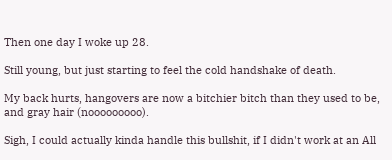Then one day I woke up 28.

Still young, but just starting to feel the cold handshake of death.

My back hurts, hangovers are now a bitchier bitch than they used to be, and gray hair (nooooooooo).

Sigh, I could actually kinda handle this bullshit, if I didn't work at an All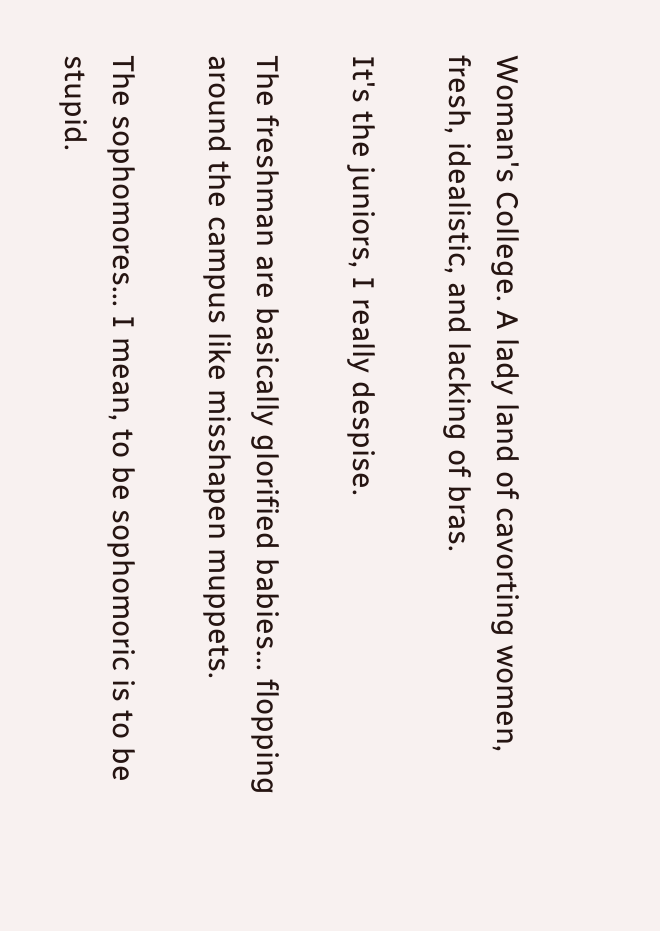Woman's College. A lady land of cavorting women, fresh, idealistic, and lacking of bras.

It's the juniors, I really despise.

The freshman are basically glorified babies... flopping around the campus like misshapen muppets.

The sophomores... I mean, to be sophomoric is to be stupid.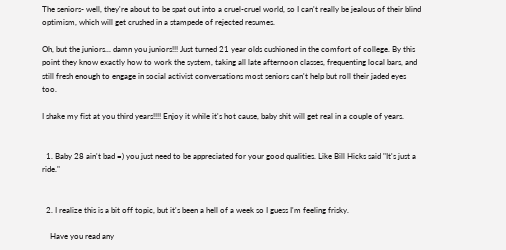The seniors- well, they're about to be spat out into a cruel-cruel world, so I can't really be jealous of their blind optimism, which will get crushed in a stampede of rejected resumes.

Oh, but the juniors... damn you juniors!!! Just turned 21 year olds cushioned in the comfort of college. By this point they know exactly how to work the system, taking all late afternoon classes, frequenting local bars, and still fresh enough to engage in social activist conversations most seniors can't help but roll their jaded eyes too.

I shake my fist at you third years!!!! Enjoy it while it's hot cause, baby shit will get real in a couple of years.


  1. Baby 28 ain't bad =) you just need to be appreciated for your good qualities. Like Bill Hicks said "It's just a ride."


  2. I realize this is a bit off topic, but it's been a hell of a week so I guess I'm feeling frisky.

    Have you read any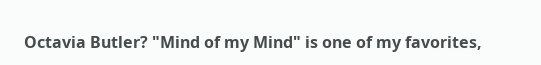Octavia Butler? "Mind of my Mind" is one of my favorites,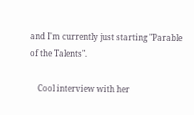and I'm currently just starting "Parable of the Talents".

    Cool interview with her